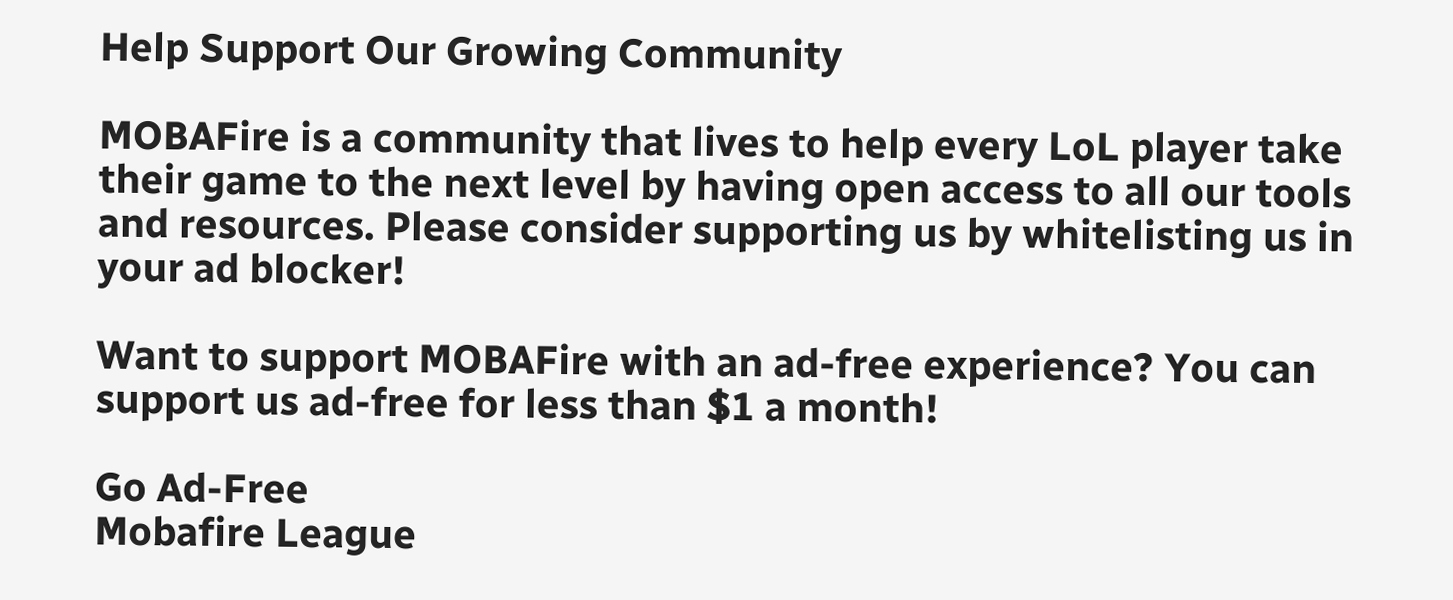Help Support Our Growing Community

MOBAFire is a community that lives to help every LoL player take their game to the next level by having open access to all our tools and resources. Please consider supporting us by whitelisting us in your ad blocker!

Want to support MOBAFire with an ad-free experience? You can support us ad-free for less than $1 a month!

Go Ad-Free
Mobafire League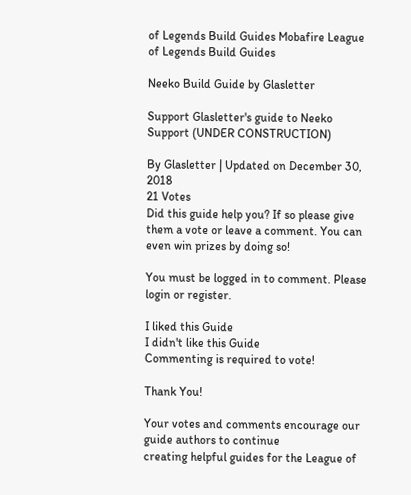of Legends Build Guides Mobafire League of Legends Build Guides

Neeko Build Guide by Glasletter

Support Glasletter's guide to Neeko Support (UNDER CONSTRUCTION)

By Glasletter | Updated on December 30, 2018
21 Votes
Did this guide help you? If so please give them a vote or leave a comment. You can even win prizes by doing so!

You must be logged in to comment. Please login or register.

I liked this Guide
I didn't like this Guide
Commenting is required to vote!

Thank You!

Your votes and comments encourage our guide authors to continue
creating helpful guides for the League of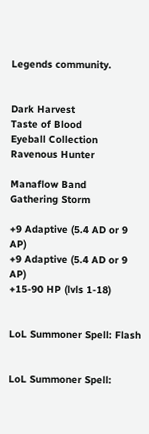Legends community.


Dark Harvest
Taste of Blood
Eyeball Collection
Ravenous Hunter

Manaflow Band
Gathering Storm

+9 Adaptive (5.4 AD or 9 AP)
+9 Adaptive (5.4 AD or 9 AP)
+15-90 HP (lvls 1-18)


LoL Summoner Spell: Flash


LoL Summoner Spell: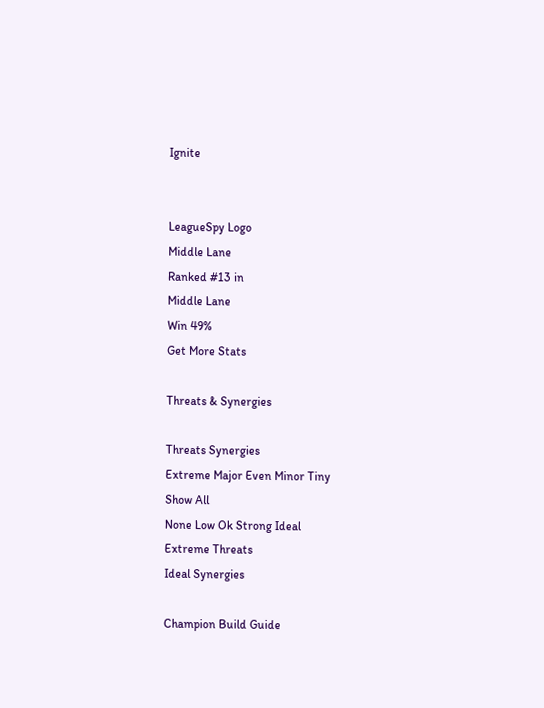Ignite


LeagueSpy Logo
Middle Lane
Ranked #13 in
Middle Lane
Win 49%
Get More Stats

Threats & Synergies

Threats Synergies
Extreme Major Even Minor Tiny
Show All
None Low Ok Strong Ideal
Extreme Threats
Ideal Synergies

Champion Build Guide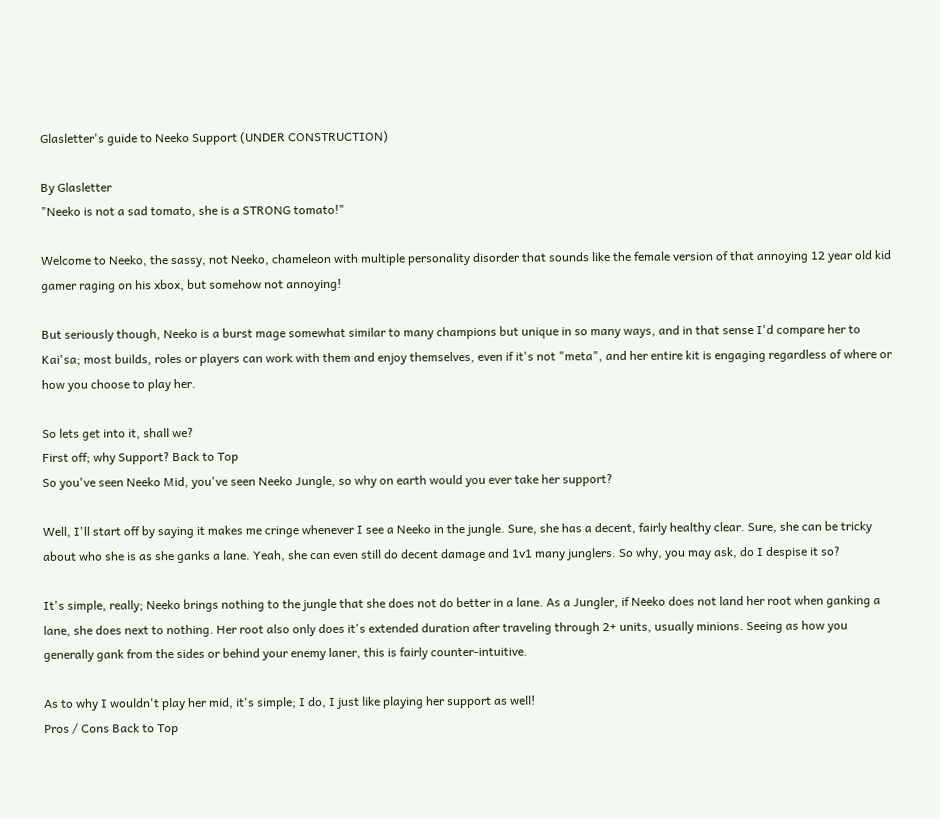Glasletter's guide to Neeko Support (UNDER CONSTRUCTION)

By Glasletter
"Neeko is not a sad tomato, she is a STRONG tomato!"

Welcome to Neeko, the sassy, not Neeko, chameleon with multiple personality disorder that sounds like the female version of that annoying 12 year old kid gamer raging on his xbox, but somehow not annoying!

But seriously though, Neeko is a burst mage somewhat similar to many champions but unique in so many ways, and in that sense I'd compare her to Kai'sa; most builds, roles or players can work with them and enjoy themselves, even if it's not "meta", and her entire kit is engaging regardless of where or how you choose to play her.

So lets get into it, shall we?
First off; why Support? Back to Top
So you've seen Neeko Mid, you've seen Neeko Jungle, so why on earth would you ever take her support?

Well, I'll start off by saying it makes me cringe whenever I see a Neeko in the jungle. Sure, she has a decent, fairly healthy clear. Sure, she can be tricky about who she is as she ganks a lane. Yeah, she can even still do decent damage and 1v1 many junglers. So why, you may ask, do I despise it so?

It's simple, really; Neeko brings nothing to the jungle that she does not do better in a lane. As a Jungler, if Neeko does not land her root when ganking a lane, she does next to nothing. Her root also only does it's extended duration after traveling through 2+ units, usually minions. Seeing as how you generally gank from the sides or behind your enemy laner, this is fairly counter-intuitive.

As to why I wouldn't play her mid, it's simple; I do, I just like playing her support as well!
Pros / Cons Back to Top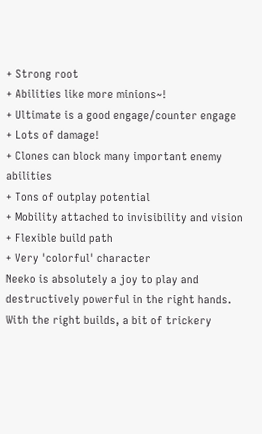+ Strong root
+ Abilities like more minions~!
+ Ultimate is a good engage/counter engage
+ Lots of damage!
+ Clones can block many important enemy abilities
+ Tons of outplay potential
+ Mobility attached to invisibility and vision
+ Flexible build path
+ Very 'colorful' character
Neeko is absolutely a joy to play and destructively powerful in the right hands. With the right builds, a bit of trickery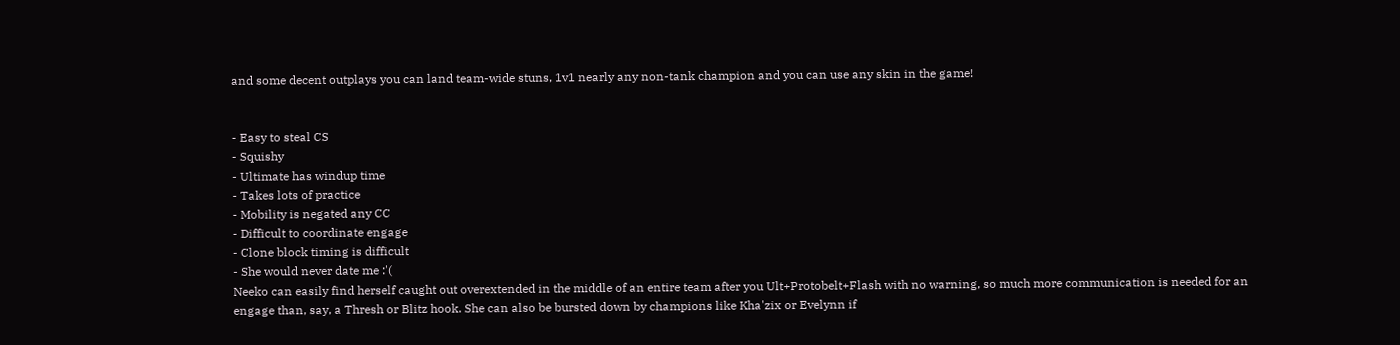and some decent outplays you can land team-wide stuns, 1v1 nearly any non-tank champion and you can use any skin in the game!


- Easy to steal CS
- Squishy
- Ultimate has windup time
- Takes lots of practice
- Mobility is negated any CC
- Difficult to coordinate engage
- Clone block timing is difficult
- She would never date me :'(
Neeko can easily find herself caught out overextended in the middle of an entire team after you Ult+Protobelt+Flash with no warning, so much more communication is needed for an engage than, say, a Thresh or Blitz hook. She can also be bursted down by champions like Kha'zix or Evelynn if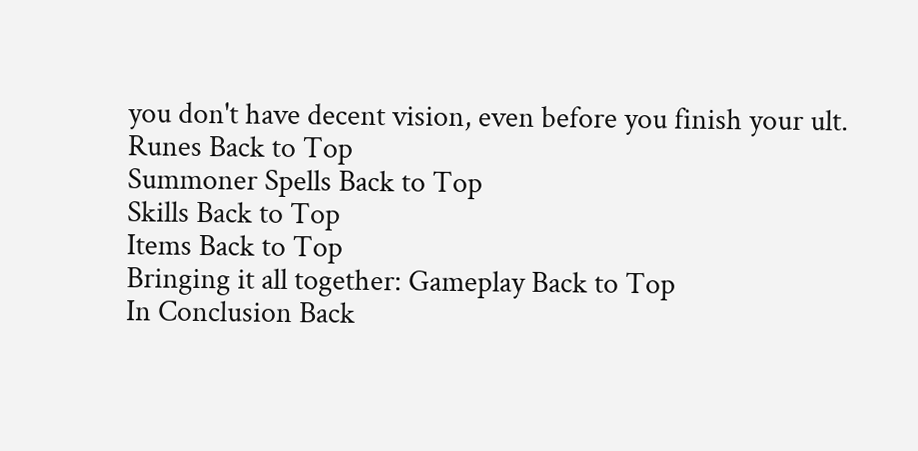you don't have decent vision, even before you finish your ult.
Runes Back to Top
Summoner Spells Back to Top
Skills Back to Top
Items Back to Top
Bringing it all together: Gameplay Back to Top
In Conclusion Back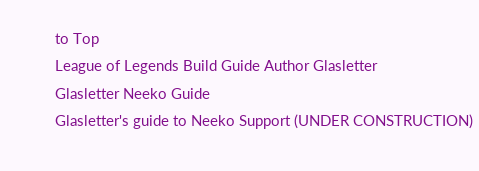to Top
League of Legends Build Guide Author Glasletter
Glasletter Neeko Guide
Glasletter's guide to Neeko Support (UNDER CONSTRUCTION)